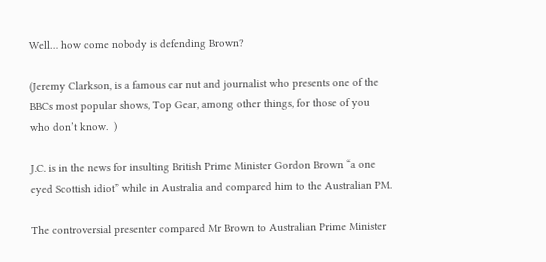Well… how come nobody is defending Brown?

(Jeremy Clarkson, is a famous car nut and journalist who presents one of the BBCs most popular shows, Top Gear, among other things, for those of you who don’t know.  )

J.C. is in the news for insulting British Prime Minister Gordon Brown “a one eyed Scottish idiot” while in Australia and compared him to the Australian PM.

The controversial presenter compared Mr Brown to Australian Prime Minister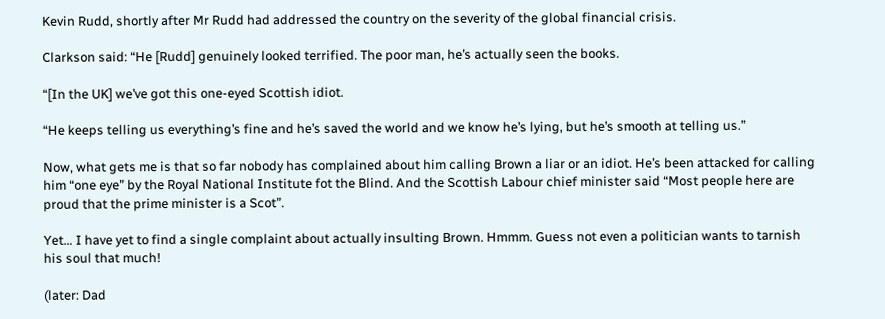Kevin Rudd, shortly after Mr Rudd had addressed the country on the severity of the global financial crisis.

Clarkson said: “He [Rudd] genuinely looked terrified. The poor man, he’s actually seen the books.

“[In the UK] we’ve got this one-eyed Scottish idiot.

“He keeps telling us everything’s fine and he’s saved the world and we know he’s lying, but he’s smooth at telling us.”

Now, what gets me is that so far nobody has complained about him calling Brown a liar or an idiot. He’s been attacked for calling him “one eye” by the Royal National Institute fot the Blind. And the Scottish Labour chief minister said “Most people here are proud that the prime minister is a Scot”.

Yet… I have yet to find a single complaint about actually insulting Brown. Hmmm. Guess not even a politician wants to tarnish his soul that much!

(later: Dad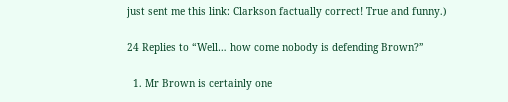just sent me this link: Clarkson factually correct! True and funny.)

24 Replies to “Well… how come nobody is defending Brown?”

  1. Mr Brown is certainly one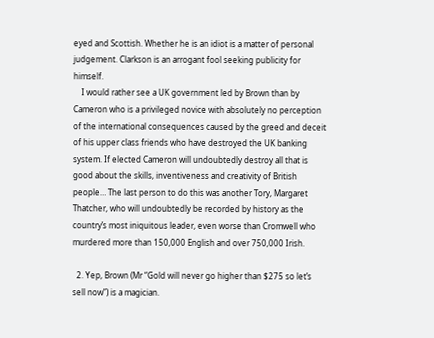eyed and Scottish. Whether he is an idiot is a matter of personal judgement. Clarkson is an arrogant fool seeking publicity for himself.
    I would rather see a UK government led by Brown than by Cameron who is a privileged novice with absolutely no perception of the international consequences caused by the greed and deceit of his upper class friends who have destroyed the UK banking system. If elected Cameron will undoubtedly destroy all that is good about the skills, inventiveness and creativity of British people… The last person to do this was another Tory, Margaret Thatcher, who will undoubtedly be recorded by history as the country’s most iniquitous leader, even worse than Cromwell who murdered more than 150,000 English and over 750,000 Irish.

  2. Yep, Brown (Mr “Gold will never go higher than $275 so let’s sell now”) is a magician.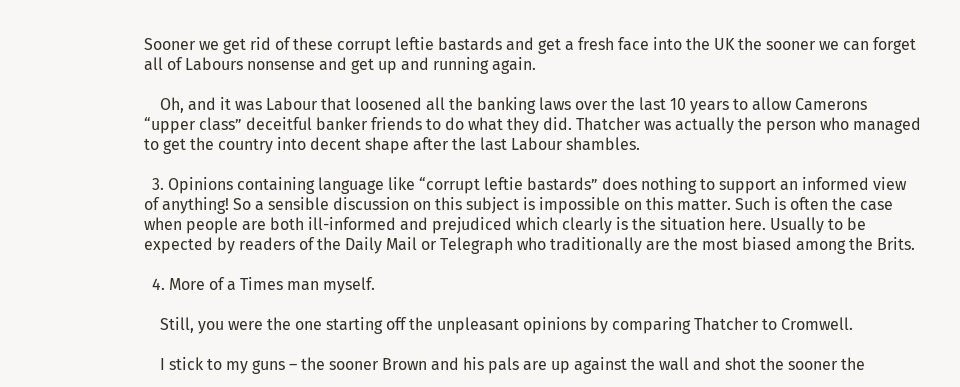Sooner we get rid of these corrupt leftie bastards and get a fresh face into the UK the sooner we can forget all of Labours nonsense and get up and running again.

    Oh, and it was Labour that loosened all the banking laws over the last 10 years to allow Camerons “upper class” deceitful banker friends to do what they did. Thatcher was actually the person who managed to get the country into decent shape after the last Labour shambles.

  3. Opinions containing language like “corrupt leftie bastards” does nothing to support an informed view of anything! So a sensible discussion on this subject is impossible on this matter. Such is often the case when people are both ill-informed and prejudiced which clearly is the situation here. Usually to be expected by readers of the Daily Mail or Telegraph who traditionally are the most biased among the Brits.

  4. More of a Times man myself.

    Still, you were the one starting off the unpleasant opinions by comparing Thatcher to Cromwell.

    I stick to my guns – the sooner Brown and his pals are up against the wall and shot the sooner the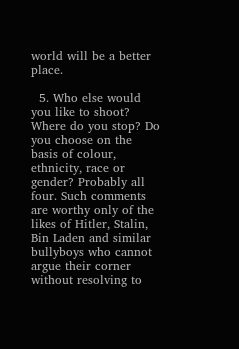world will be a better place.

  5. Who else would you like to shoot? Where do you stop? Do you choose on the basis of colour, ethnicity, race or gender? Probably all four. Such comments are worthy only of the likes of Hitler, Stalin, Bin Laden and similar bullyboys who cannot argue their corner without resolving to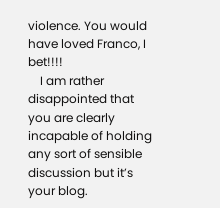violence. You would have loved Franco, I bet!!!!
    I am rather disappointed that you are clearly incapable of holding any sort of sensible discussion but it’s your blog.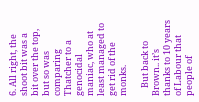6. All right, the shoot bit was a bit over the top, but so was comparing Thatcher to a genocidal maniac, who at least managed to get rid of the monks.

    But back to Brown.. it’s thanks to 10 years of Labour that people of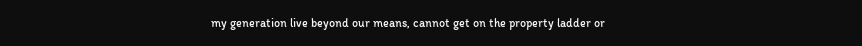my generation live beyond our means, cannot get on the property ladder or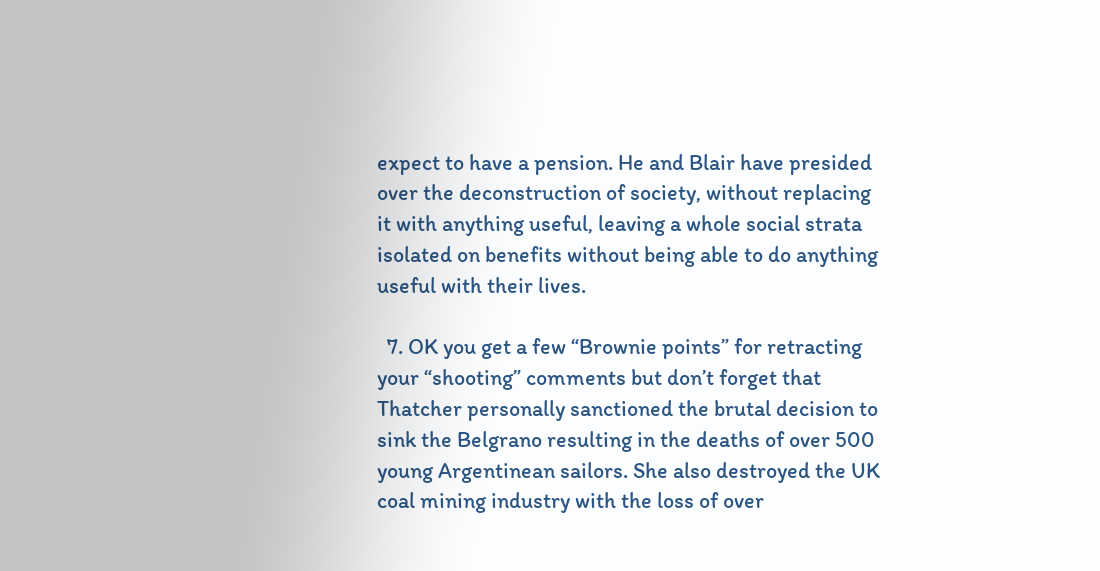expect to have a pension. He and Blair have presided over the deconstruction of society, without replacing it with anything useful, leaving a whole social strata isolated on benefits without being able to do anything useful with their lives.

  7. OK you get a few “Brownie points” for retracting your “shooting” comments but don’t forget that Thatcher personally sanctioned the brutal decision to sink the Belgrano resulting in the deaths of over 500 young Argentinean sailors. She also destroyed the UK coal mining industry with the loss of over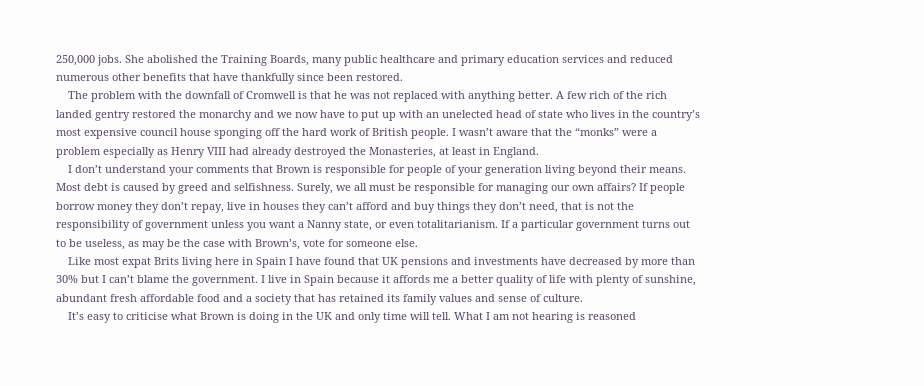250,000 jobs. She abolished the Training Boards, many public healthcare and primary education services and reduced numerous other benefits that have thankfully since been restored.
    The problem with the downfall of Cromwell is that he was not replaced with anything better. A few rich of the rich landed gentry restored the monarchy and we now have to put up with an unelected head of state who lives in the country’s most expensive council house sponging off the hard work of British people. I wasn’t aware that the “monks” were a problem especially as Henry VIII had already destroyed the Monasteries, at least in England.
    I don’t understand your comments that Brown is responsible for people of your generation living beyond their means. Most debt is caused by greed and selfishness. Surely, we all must be responsible for managing our own affairs? If people borrow money they don’t repay, live in houses they can’t afford and buy things they don’t need, that is not the responsibility of government unless you want a Nanny state, or even totalitarianism. If a particular government turns out to be useless, as may be the case with Brown’s, vote for someone else.
    Like most expat Brits living here in Spain I have found that UK pensions and investments have decreased by more than 30% but I can’t blame the government. I live in Spain because it affords me a better quality of life with plenty of sunshine, abundant fresh affordable food and a society that has retained its family values and sense of culture.
    It’s easy to criticise what Brown is doing in the UK and only time will tell. What I am not hearing is reasoned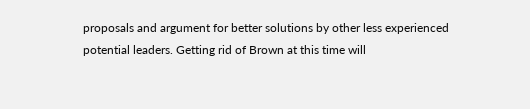proposals and argument for better solutions by other less experienced potential leaders. Getting rid of Brown at this time will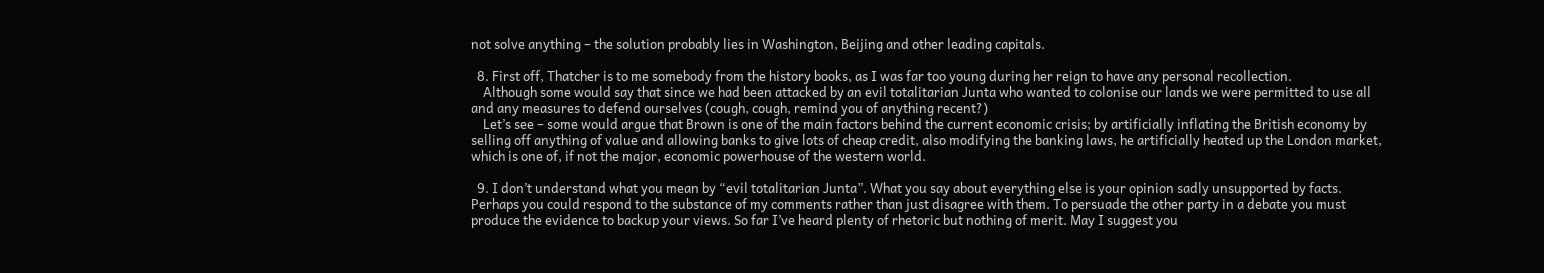not solve anything – the solution probably lies in Washington, Beijing and other leading capitals.

  8. First off, Thatcher is to me somebody from the history books, as I was far too young during her reign to have any personal recollection.
    Although some would say that since we had been attacked by an evil totalitarian Junta who wanted to colonise our lands we were permitted to use all and any measures to defend ourselves (cough, cough, remind you of anything recent?)
    Let’s see – some would argue that Brown is one of the main factors behind the current economic crisis; by artificially inflating the British economy by selling off anything of value and allowing banks to give lots of cheap credit, also modifying the banking laws, he artificially heated up the London market, which is one of, if not the major, economic powerhouse of the western world.

  9. I don’t understand what you mean by “evil totalitarian Junta”. What you say about everything else is your opinion sadly unsupported by facts. Perhaps you could respond to the substance of my comments rather than just disagree with them. To persuade the other party in a debate you must produce the evidence to backup your views. So far I’ve heard plenty of rhetoric but nothing of merit. May I suggest you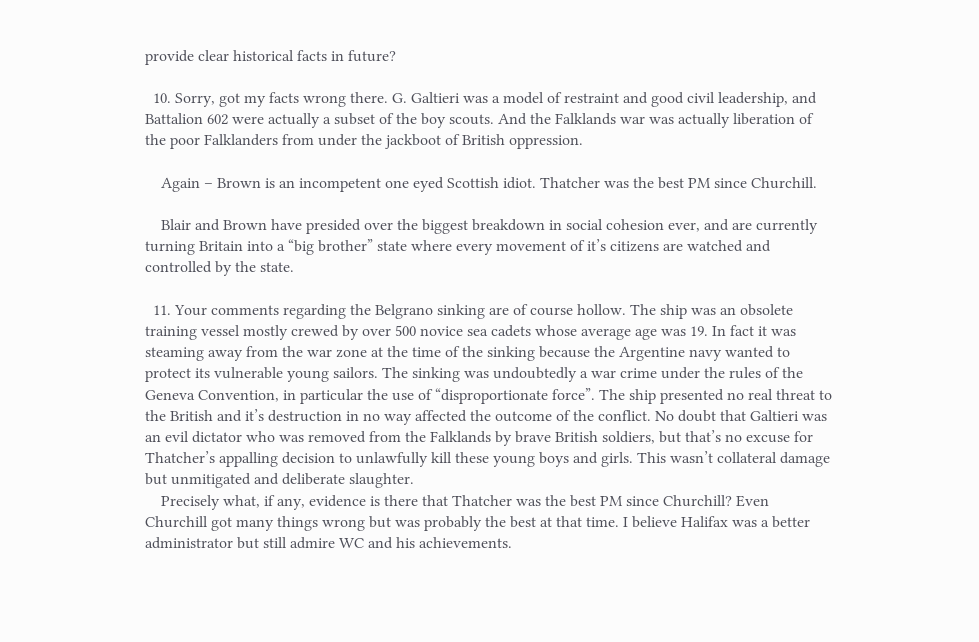provide clear historical facts in future?

  10. Sorry, got my facts wrong there. G. Galtieri was a model of restraint and good civil leadership, and Battalion 602 were actually a subset of the boy scouts. And the Falklands war was actually liberation of the poor Falklanders from under the jackboot of British oppression.

    Again – Brown is an incompetent one eyed Scottish idiot. Thatcher was the best PM since Churchill.

    Blair and Brown have presided over the biggest breakdown in social cohesion ever, and are currently turning Britain into a “big brother” state where every movement of it’s citizens are watched and controlled by the state.

  11. Your comments regarding the Belgrano sinking are of course hollow. The ship was an obsolete training vessel mostly crewed by over 500 novice sea cadets whose average age was 19. In fact it was steaming away from the war zone at the time of the sinking because the Argentine navy wanted to protect its vulnerable young sailors. The sinking was undoubtedly a war crime under the rules of the Geneva Convention, in particular the use of “disproportionate force”. The ship presented no real threat to the British and it’s destruction in no way affected the outcome of the conflict. No doubt that Galtieri was an evil dictator who was removed from the Falklands by brave British soldiers, but that’s no excuse for Thatcher’s appalling decision to unlawfully kill these young boys and girls. This wasn’t collateral damage but unmitigated and deliberate slaughter.
    Precisely what, if any, evidence is there that Thatcher was the best PM since Churchill? Even Churchill got many things wrong but was probably the best at that time. I believe Halifax was a better administrator but still admire WC and his achievements.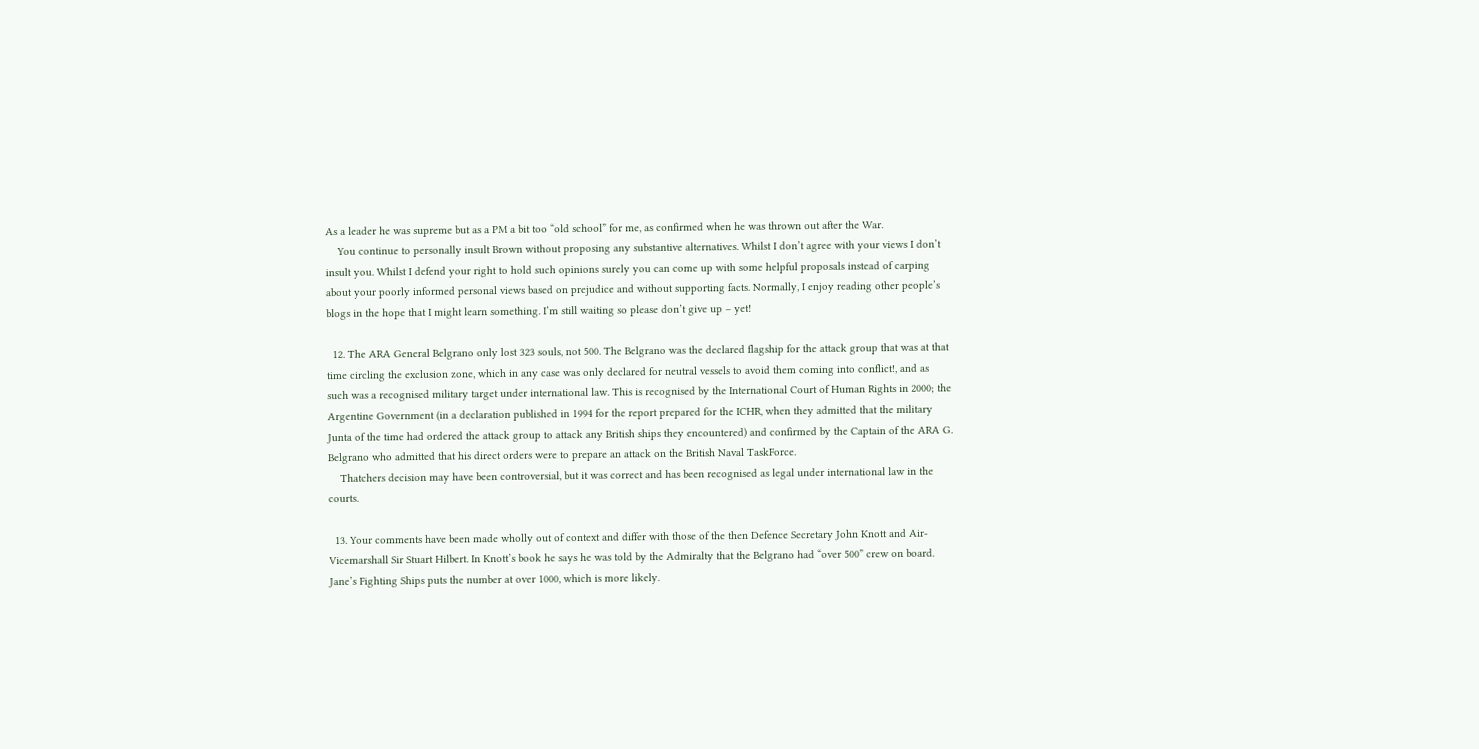As a leader he was supreme but as a PM a bit too “old school” for me, as confirmed when he was thrown out after the War.
    You continue to personally insult Brown without proposing any substantive alternatives. Whilst I don’t agree with your views I don’t insult you. Whilst I defend your right to hold such opinions surely you can come up with some helpful proposals instead of carping about your poorly informed personal views based on prejudice and without supporting facts. Normally, I enjoy reading other people’s blogs in the hope that I might learn something. I’m still waiting so please don’t give up – yet!

  12. The ARA General Belgrano only lost 323 souls, not 500. The Belgrano was the declared flagship for the attack group that was at that time circling the exclusion zone, which in any case was only declared for neutral vessels to avoid them coming into conflict!, and as such was a recognised military target under international law. This is recognised by the International Court of Human Rights in 2000; the Argentine Government (in a declaration published in 1994 for the report prepared for the ICHR, when they admitted that the military Junta of the time had ordered the attack group to attack any British ships they encountered) and confirmed by the Captain of the ARA G. Belgrano who admitted that his direct orders were to prepare an attack on the British Naval TaskForce.
    Thatchers decision may have been controversial, but it was correct and has been recognised as legal under international law in the courts.

  13. Your comments have been made wholly out of context and differ with those of the then Defence Secretary John Knott and Air-Vicemarshall Sir Stuart Hilbert. In Knott’s book he says he was told by the Admiralty that the Belgrano had “over 500” crew on board. Jane’s Fighting Ships puts the number at over 1000, which is more likely.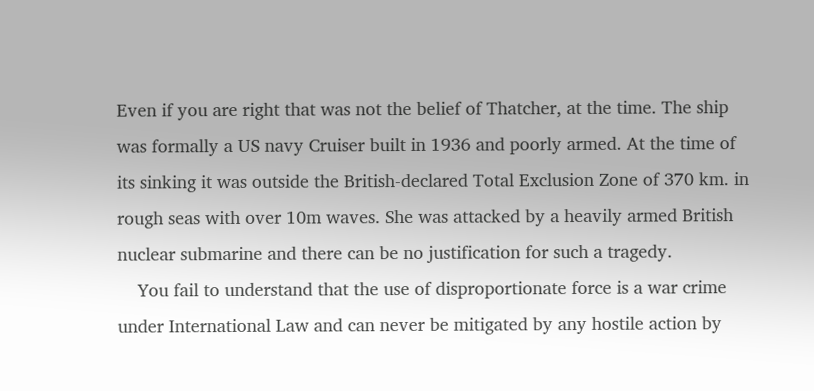Even if you are right that was not the belief of Thatcher, at the time. The ship was formally a US navy Cruiser built in 1936 and poorly armed. At the time of its sinking it was outside the British-declared Total Exclusion Zone of 370 km. in rough seas with over 10m waves. She was attacked by a heavily armed British nuclear submarine and there can be no justification for such a tragedy.
    You fail to understand that the use of disproportionate force is a war crime under International Law and can never be mitigated by any hostile action by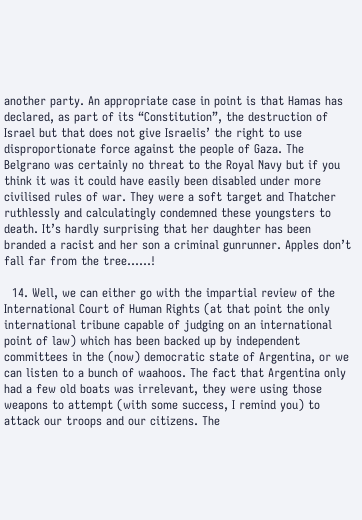another party. An appropriate case in point is that Hamas has declared, as part of its “Constitution”, the destruction of Israel but that does not give Israelis’ the right to use disproportionate force against the people of Gaza. The Belgrano was certainly no threat to the Royal Navy but if you think it was it could have easily been disabled under more civilised rules of war. They were a soft target and Thatcher ruthlessly and calculatingly condemned these youngsters to death. It’s hardly surprising that her daughter has been branded a racist and her son a criminal gunrunner. Apples don’t fall far from the tree……!

  14. Well, we can either go with the impartial review of the International Court of Human Rights (at that point the only international tribune capable of judging on an international point of law) which has been backed up by independent committees in the (now) democratic state of Argentina, or we can listen to a bunch of waahoos. The fact that Argentina only had a few old boats was irrelevant, they were using those weapons to attempt (with some success, I remind you) to attack our troops and our citizens. The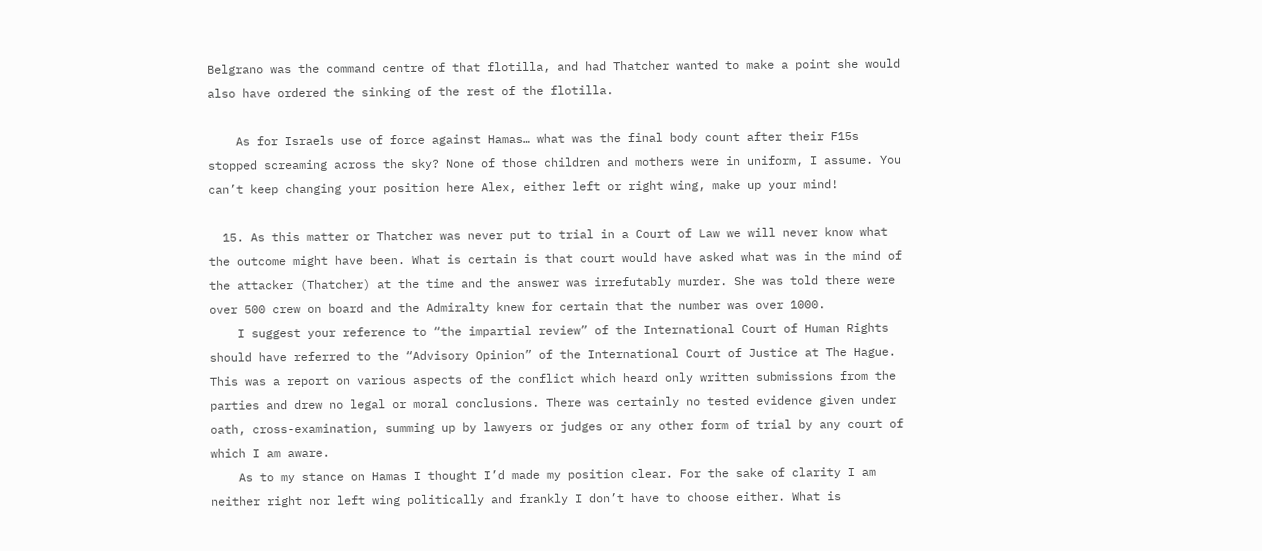Belgrano was the command centre of that flotilla, and had Thatcher wanted to make a point she would also have ordered the sinking of the rest of the flotilla.

    As for Israels use of force against Hamas… what was the final body count after their F15s stopped screaming across the sky? None of those children and mothers were in uniform, I assume. You can’t keep changing your position here Alex, either left or right wing, make up your mind!

  15. As this matter or Thatcher was never put to trial in a Court of Law we will never know what the outcome might have been. What is certain is that court would have asked what was in the mind of the attacker (Thatcher) at the time and the answer was irrefutably murder. She was told there were over 500 crew on board and the Admiralty knew for certain that the number was over 1000.
    I suggest your reference to “the impartial review” of the International Court of Human Rights should have referred to the “Advisory Opinion” of the International Court of Justice at The Hague. This was a report on various aspects of the conflict which heard only written submissions from the parties and drew no legal or moral conclusions. There was certainly no tested evidence given under oath, cross-examination, summing up by lawyers or judges or any other form of trial by any court of which I am aware.
    As to my stance on Hamas I thought I’d made my position clear. For the sake of clarity I am neither right nor left wing politically and frankly I don’t have to choose either. What is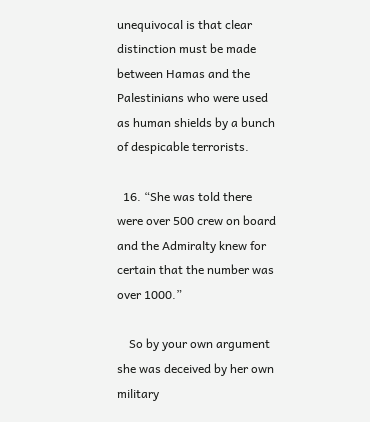unequivocal is that clear distinction must be made between Hamas and the Palestinians who were used as human shields by a bunch of despicable terrorists.

  16. “She was told there were over 500 crew on board and the Admiralty knew for certain that the number was over 1000.”

    So by your own argument she was deceived by her own military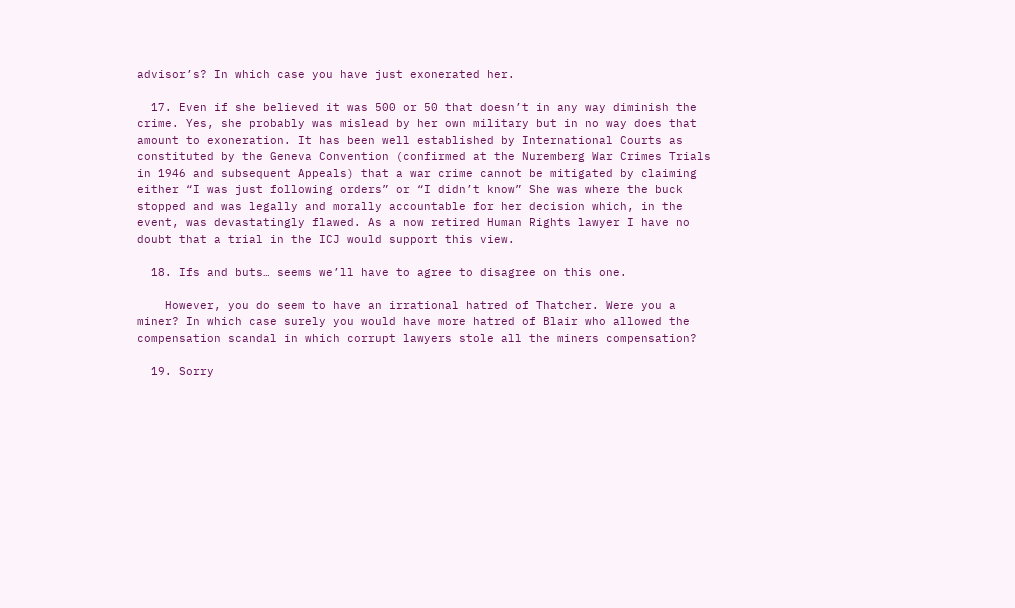advisor’s? In which case you have just exonerated her.

  17. Even if she believed it was 500 or 50 that doesn’t in any way diminish the crime. Yes, she probably was mislead by her own military but in no way does that amount to exoneration. It has been well established by International Courts as constituted by the Geneva Convention (confirmed at the Nuremberg War Crimes Trials in 1946 and subsequent Appeals) that a war crime cannot be mitigated by claiming either “I was just following orders” or “I didn’t know” She was where the buck stopped and was legally and morally accountable for her decision which, in the event, was devastatingly flawed. As a now retired Human Rights lawyer I have no doubt that a trial in the ICJ would support this view.

  18. Ifs and buts… seems we’ll have to agree to disagree on this one.

    However, you do seem to have an irrational hatred of Thatcher. Were you a miner? In which case surely you would have more hatred of Blair who allowed the compensation scandal in which corrupt lawyers stole all the miners compensation?

  19. Sorry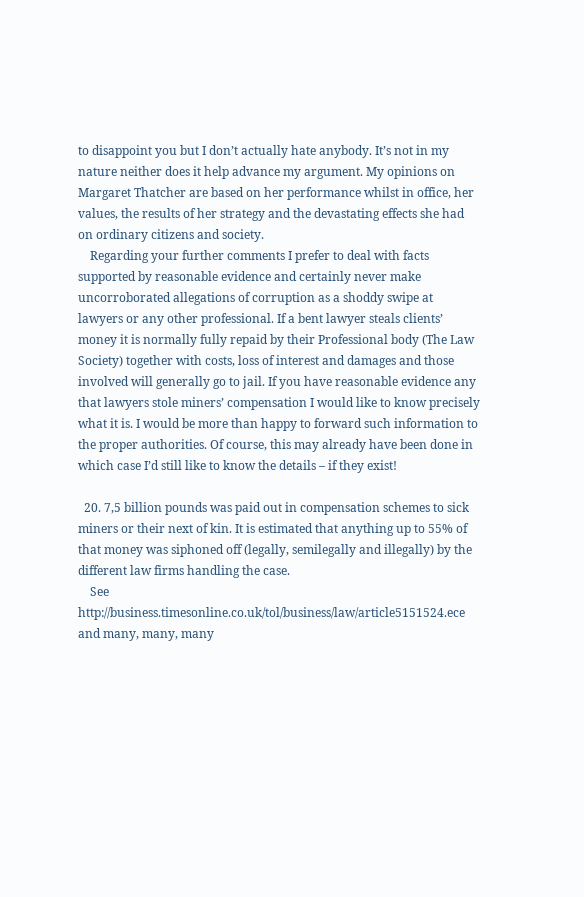to disappoint you but I don’t actually hate anybody. It’s not in my nature neither does it help advance my argument. My opinions on Margaret Thatcher are based on her performance whilst in office, her values, the results of her strategy and the devastating effects she had on ordinary citizens and society.
    Regarding your further comments I prefer to deal with facts supported by reasonable evidence and certainly never make uncorroborated allegations of corruption as a shoddy swipe at lawyers or any other professional. If a bent lawyer steals clients’ money it is normally fully repaid by their Professional body (The Law Society) together with costs, loss of interest and damages and those involved will generally go to jail. If you have reasonable evidence any that lawyers stole miners’ compensation I would like to know precisely what it is. I would be more than happy to forward such information to the proper authorities. Of course, this may already have been done in which case I’d still like to know the details – if they exist!

  20. 7,5 billion pounds was paid out in compensation schemes to sick miners or their next of kin. It is estimated that anything up to 55% of that money was siphoned off (legally, semilegally and illegally) by the different law firms handling the case.
    See http://business.timesonline.co.uk/tol/business/law/article5151524.ece and many, many, many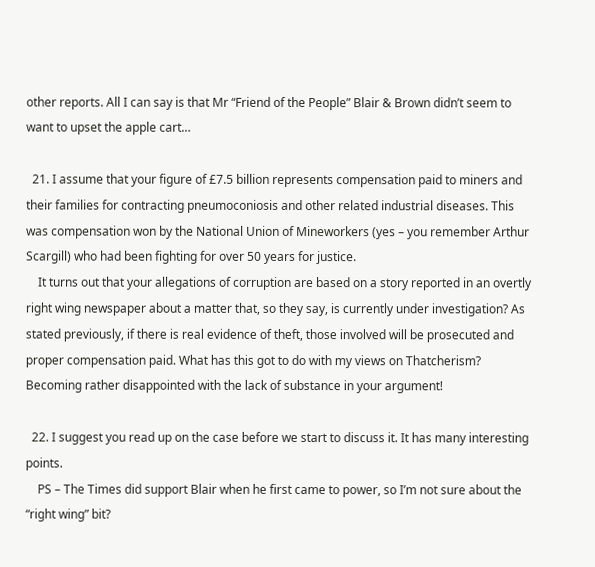other reports. All I can say is that Mr “Friend of the People” Blair & Brown didn’t seem to want to upset the apple cart…

  21. I assume that your figure of £7.5 billion represents compensation paid to miners and their families for contracting pneumoconiosis and other related industrial diseases. This was compensation won by the National Union of Mineworkers (yes – you remember Arthur Scargill) who had been fighting for over 50 years for justice.
    It turns out that your allegations of corruption are based on a story reported in an overtly right wing newspaper about a matter that, so they say, is currently under investigation? As stated previously, if there is real evidence of theft, those involved will be prosecuted and proper compensation paid. What has this got to do with my views on Thatcherism? Becoming rather disappointed with the lack of substance in your argument!

  22. I suggest you read up on the case before we start to discuss it. It has many interesting points.
    PS – The Times did support Blair when he first came to power, so I’m not sure about the “right wing” bit?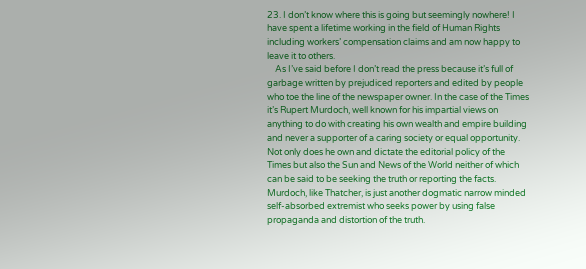23. I don’t know where this is going but seemingly nowhere! I have spent a lifetime working in the field of Human Rights including workers’ compensation claims and am now happy to leave it to others.
    As I’ve said before I don’t read the press because it’s full of garbage written by prejudiced reporters and edited by people who toe the line of the newspaper owner. In the case of the Times it’s Rupert Murdoch, well known for his impartial views on anything to do with creating his own wealth and empire building and never a supporter of a caring society or equal opportunity. Not only does he own and dictate the editorial policy of the Times but also the Sun and News of the World neither of which can be said to be seeking the truth or reporting the facts. Murdoch, like Thatcher, is just another dogmatic narrow minded self-absorbed extremist who seeks power by using false propaganda and distortion of the truth.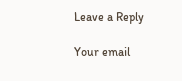Leave a Reply

Your email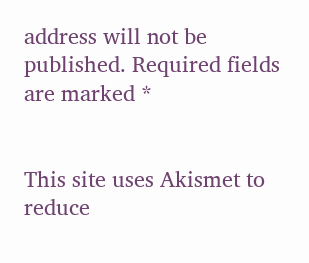address will not be published. Required fields are marked *


This site uses Akismet to reduce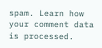spam. Learn how your comment data is processed.